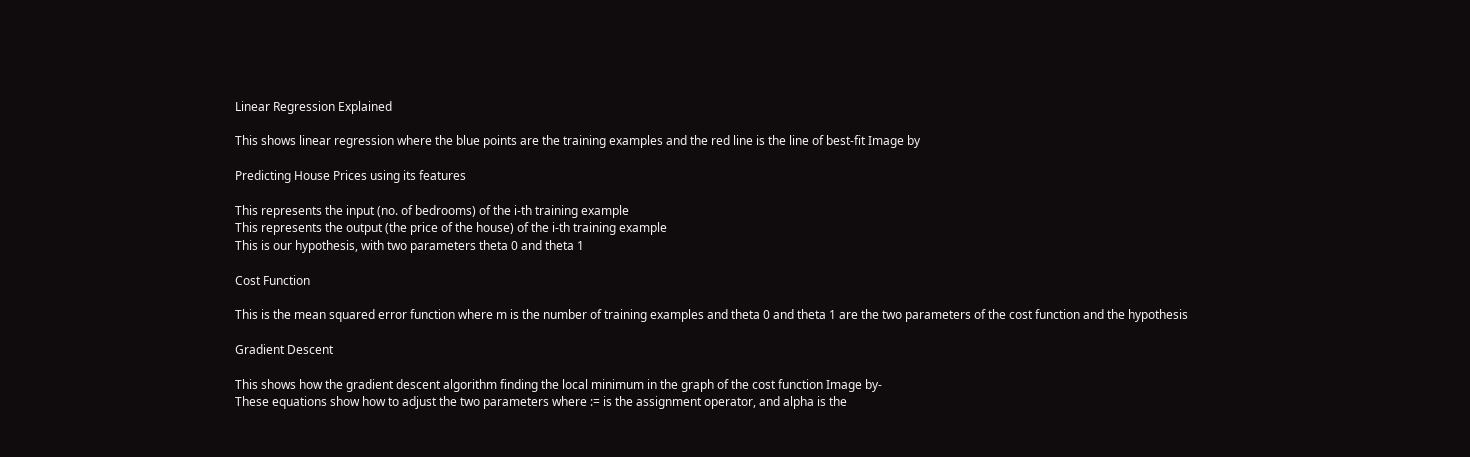Linear Regression Explained

This shows linear regression where the blue points are the training examples and the red line is the line of best-fit Image by

Predicting House Prices using its features

This represents the input (no. of bedrooms) of the i-th training example
This represents the output (the price of the house) of the i-th training example
This is our hypothesis, with two parameters theta 0 and theta 1

Cost Function

This is the mean squared error function where m is the number of training examples and theta 0 and theta 1 are the two parameters of the cost function and the hypothesis

Gradient Descent

This shows how the gradient descent algorithm finding the local minimum in the graph of the cost function Image by-
These equations show how to adjust the two parameters where := is the assignment operator, and alpha is the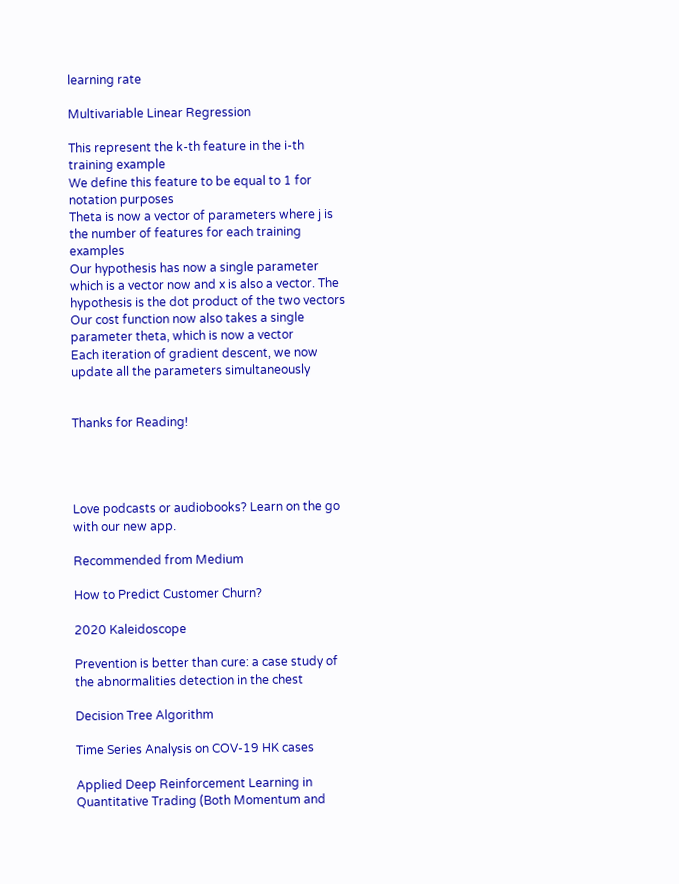learning rate

Multivariable Linear Regression

This represent the k-th feature in the i-th training example
We define this feature to be equal to 1 for notation purposes
Theta is now a vector of parameters where j is the number of features for each training examples
Our hypothesis has now a single parameter which is a vector now and x is also a vector. The hypothesis is the dot product of the two vectors
Our cost function now also takes a single parameter theta, which is now a vector
Each iteration of gradient descent, we now update all the parameters simultaneously


Thanks for Reading!




Love podcasts or audiobooks? Learn on the go with our new app.

Recommended from Medium

How to Predict Customer Churn?

2020 Kaleidoscope

Prevention is better than cure: a case study of the abnormalities detection in the chest

Decision Tree Algorithm

Time Series Analysis on COV-19 HK cases

Applied Deep Reinforcement Learning in Quantitative Trading (Both Momentum and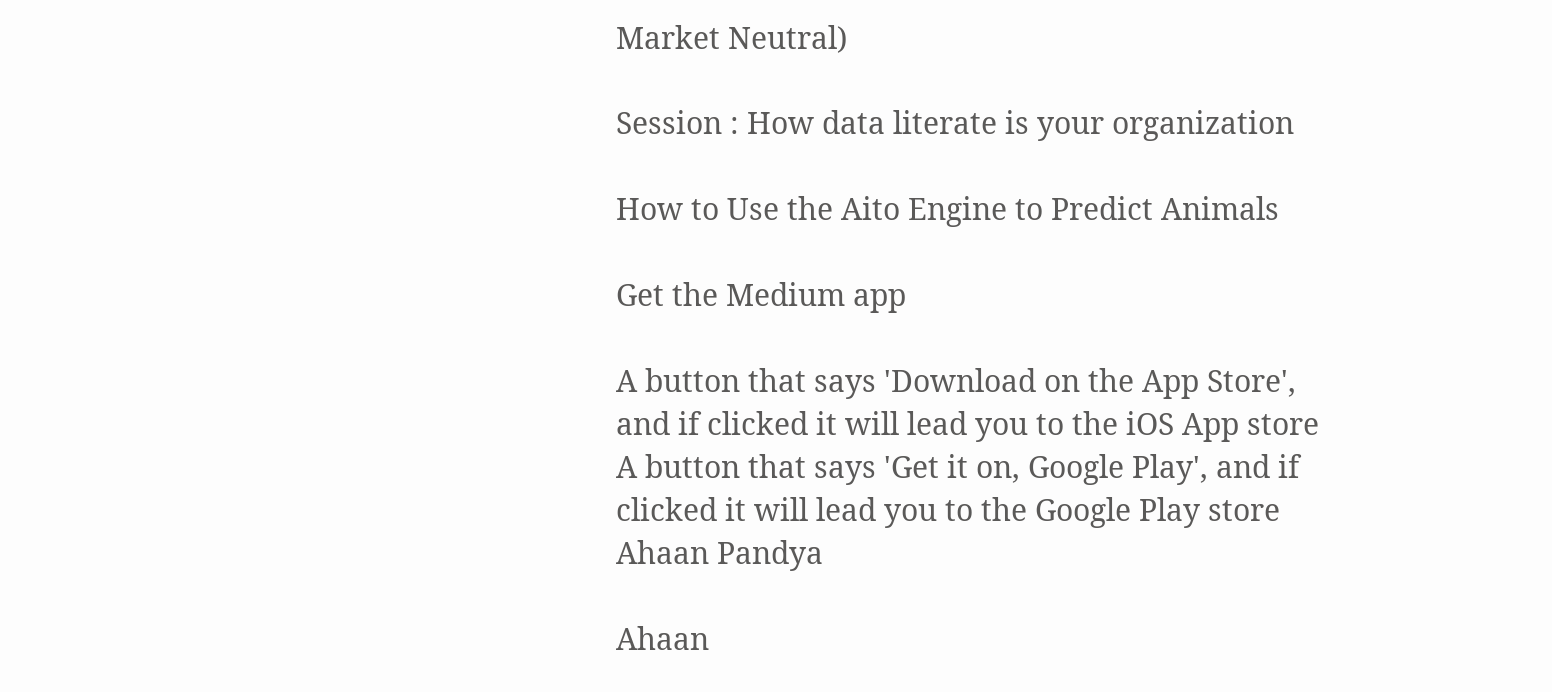Market Neutral)

Session : How data literate is your organization

How to Use the Aito Engine to Predict Animals

Get the Medium app

A button that says 'Download on the App Store', and if clicked it will lead you to the iOS App store
A button that says 'Get it on, Google Play', and if clicked it will lead you to the Google Play store
Ahaan Pandya

Ahaan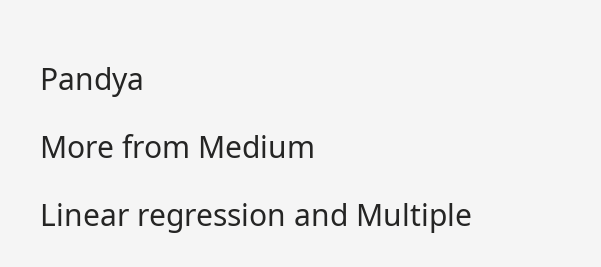Pandya

More from Medium

Linear regression and Multiple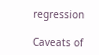regression

Caveats of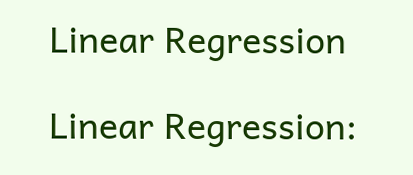Linear Regression

Linear Regression: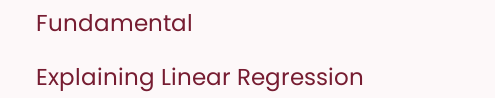Fundamental

Explaining Linear Regression